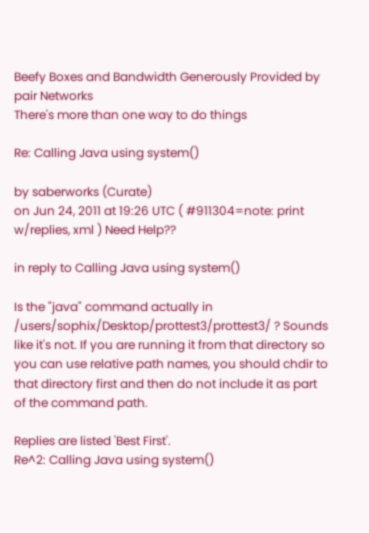Beefy Boxes and Bandwidth Generously Provided by pair Networks
There's more than one way to do things

Re: Calling Java using system()

by saberworks (Curate)
on Jun 24, 2011 at 19:26 UTC ( #911304=note: print w/replies, xml ) Need Help??

in reply to Calling Java using system()

Is the "java" command actually in /users/sophix/Desktop/prottest3/prottest3/ ? Sounds like it's not. If you are running it from that directory so you can use relative path names, you should chdir to that directory first and then do not include it as part of the command path.

Replies are listed 'Best First'.
Re^2: Calling Java using system()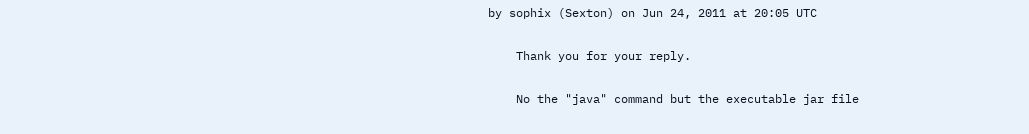by sophix (Sexton) on Jun 24, 2011 at 20:05 UTC

    Thank you for your reply.

    No the "java" command but the executable jar file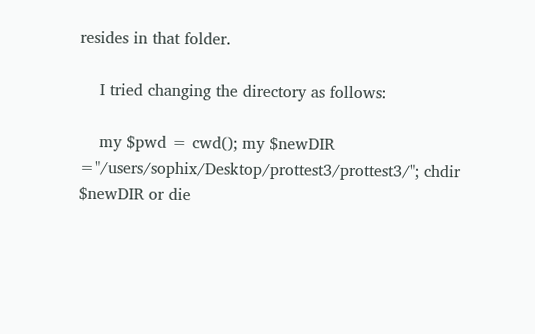resides in that folder.

    I tried changing the directory as follows:

    my $pwd = cwd(); my $newDIR ="/users/sophix/Desktop/prottest3/prottest3/"; chdir $newDIR or die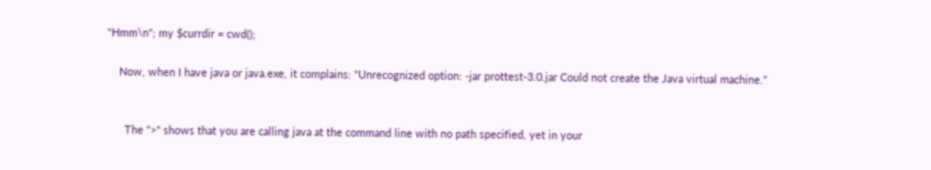"Hmm\n"; my $currdir = cwd();

    Now, when I have java or java.exe, it complains: "Unrecognized option: -jar prottest-3.0.jar Could not create the Java virtual machine."


      The ">" shows that you are calling java at the command line with no path specified, yet in your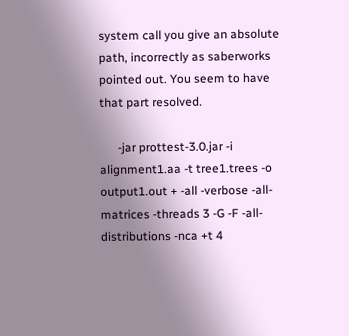system call you give an absolute path, incorrectly as saberworks pointed out. You seem to have that part resolved.

      -jar prottest-3.0.jar -i alignment1.aa -t tree1.trees -o output1.out + -all -verbose -all-matrices -threads 3 -G -F -all-distributions -nca +t 4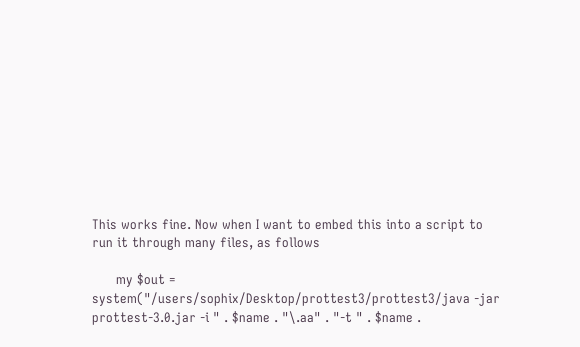This works fine. Now when I want to embed this into a script to run it through many files, as follows

      my $out = system("/users/sophix/Desktop/prottest3/prottest3/java -jar prottest-3.0.jar -i " . $name . "\.aa" . "-t " . $name .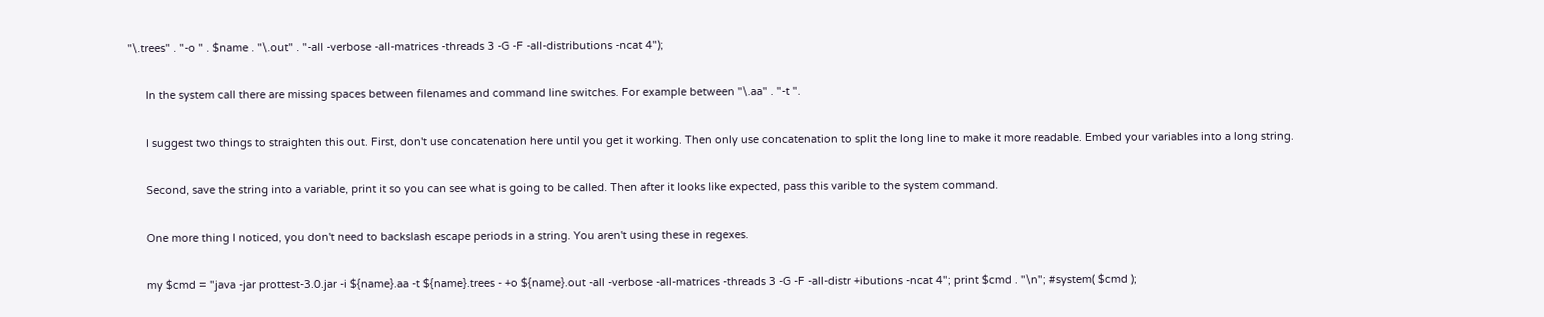"\.trees" . "-o " . $name . "\.out" . "-all -verbose -all-matrices -threads 3 -G -F -all-distributions -ncat 4");

      In the system call there are missing spaces between filenames and command line switches. For example between "\.aa" . "-t ".

      I suggest two things to straighten this out. First, don't use concatenation here until you get it working. Then only use concatenation to split the long line to make it more readable. Embed your variables into a long string.

      Second, save the string into a variable, print it so you can see what is going to be called. Then after it looks like expected, pass this varible to the system command.

      One more thing I noticed, you don't need to backslash escape periods in a string. You aren't using these in regexes.

      my $cmd = "java -jar prottest-3.0.jar -i ${name}.aa -t ${name}.trees - +o ${name}.out -all -verbose -all-matrices -threads 3 -G -F -all-distr +ibutions -ncat 4"; print $cmd . "\n"; #system( $cmd );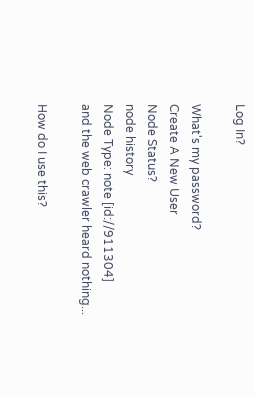Log In?

What's my password?
Create A New User
Node Status?
node history
Node Type: note [id://911304]
and the web crawler heard nothing...

How do I use this?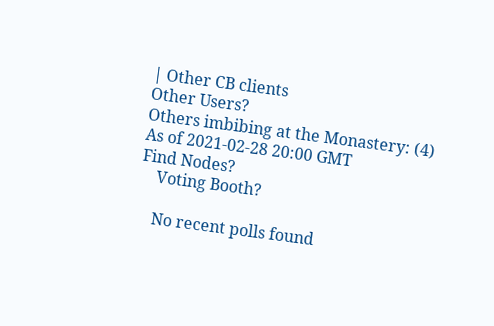| Other CB clients
Other Users?
Others imbibing at the Monastery: (4)
As of 2021-02-28 20:00 GMT
Find Nodes?
    Voting Booth?

    No recent polls found